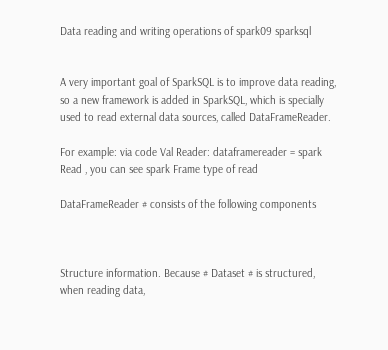Data reading and writing operations of spark09 sparksql


A very important goal of SparkSQL is to improve data reading, so a new framework is added in SparkSQL, which is specially used to read external data sources, called DataFrameReader.

For example: via code Val Reader: dataframereader = spark Read , you can see spark Frame type of read

DataFrameReader # consists of the following components



Structure information. Because # Dataset # is structured, when reading data,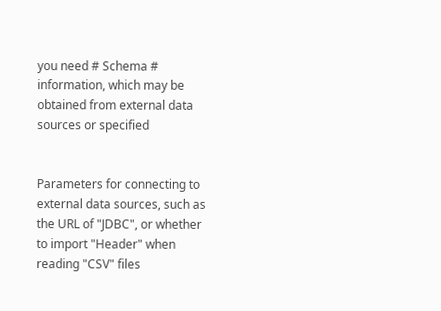you need # Schema # information, which may be obtained from external data sources or specified


Parameters for connecting to external data sources, such as the URL of "JDBC", or whether to import "Header" when reading "CSV" files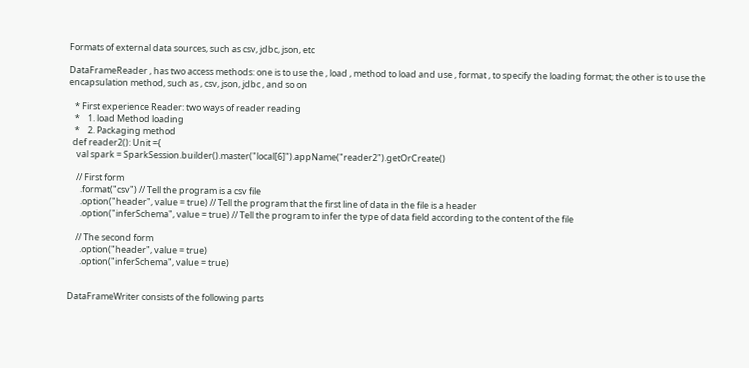Formats of external data sources, such as csv, jdbc, json, etc

DataFrameReader , has two access methods: one is to use the , load , method to load and use , format , to specify the loading format; the other is to use the encapsulation method, such as , csv, json, jdbc , and so on

   * First experience Reader: two ways of reader reading
   *    1. load Method loading
   *    2. Packaging method
  def reader2(): Unit ={
    val spark = SparkSession.builder().master("local[6]").appName("reader2").getOrCreate()

    // First form
      .format("csv") // Tell the program is a csv file
      .option("header", value = true) // Tell the program that the first line of data in the file is a header
      .option("inferSchema", value = true) // Tell the program to infer the type of data field according to the content of the file

    // The second form
      .option("header", value = true)
      .option("inferSchema", value = true)


DataFrameWriter consists of the following parts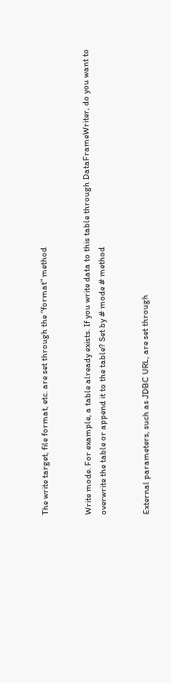The write target, file format, etc. are set through the "format" method


Write mode. For example, a table already exists. If you write data to this table through DataFrameWriter, do you want to overwrite the table or append it to the table? Set by # mode # method


External parameters, such as JDBC URL, are set through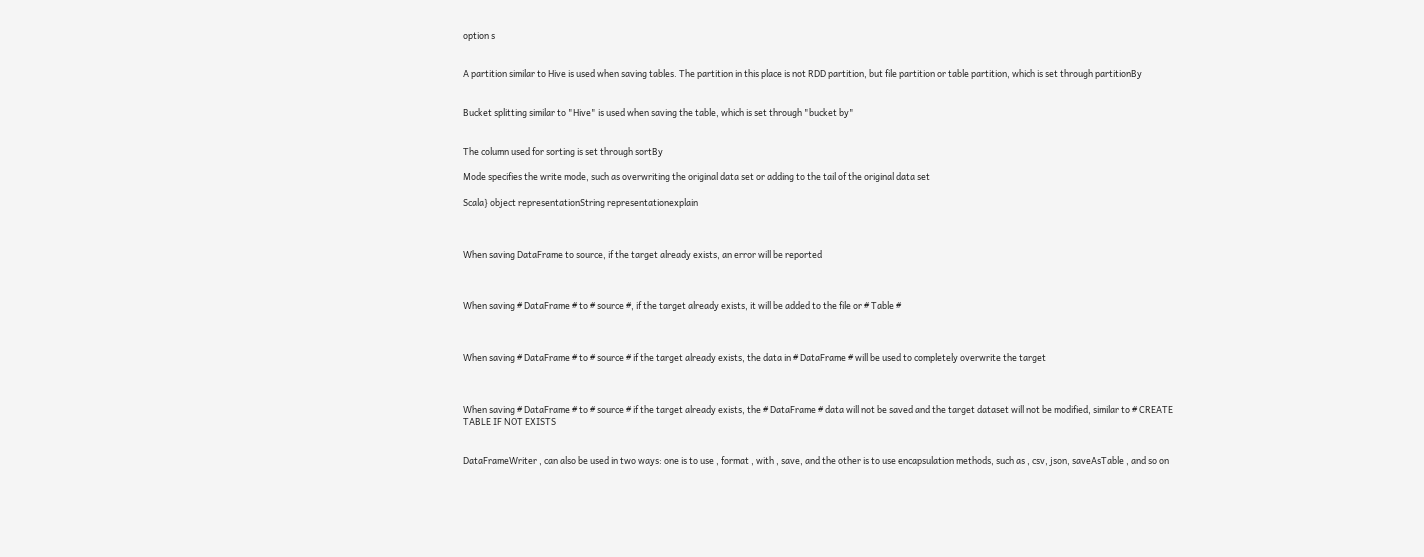option s


A partition similar to Hive is used when saving tables. The partition in this place is not RDD partition, but file partition or table partition, which is set through partitionBy


Bucket splitting similar to "Hive" is used when saving the table, which is set through "bucket by"


The column used for sorting is set through sortBy

Mode specifies the write mode, such as overwriting the original data set or adding to the tail of the original data set

Scala} object representationString representationexplain



When saving DataFrame to source, if the target already exists, an error will be reported



When saving # DataFrame # to # source #, if the target already exists, it will be added to the file or # Table #



When saving # DataFrame # to # source # if the target already exists, the data in # DataFrame # will be used to completely overwrite the target



When saving # DataFrame # to # source # if the target already exists, the # DataFrame # data will not be saved and the target dataset will not be modified, similar to # CREATE TABLE IF NOT EXISTS


DataFrameWriter , can also be used in two ways: one is to use , format , with , save, and the other is to use encapsulation methods, such as , csv, json, saveAsTable , and so on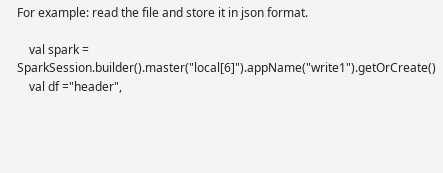For example: read the file and store it in json format.

    val spark = SparkSession.builder().master("local[6]").appName("write1").getOrCreate()
    val df ="header",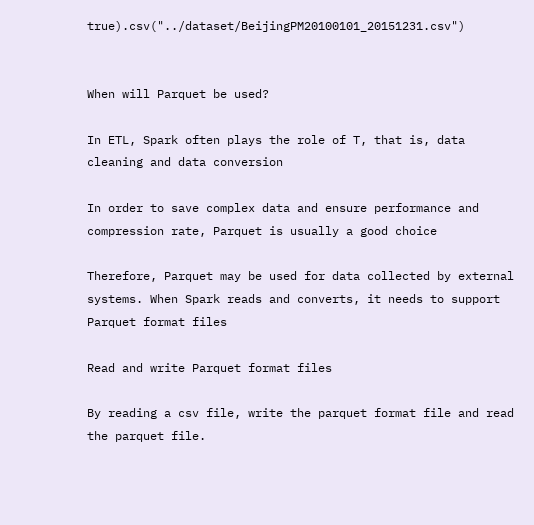true).csv("../dataset/BeijingPM20100101_20151231.csv")


When will Parquet be used?

In ETL, Spark often plays the role of T, that is, data cleaning and data conversion

In order to save complex data and ensure performance and compression rate, Parquet is usually a good choice

Therefore, Parquet may be used for data collected by external systems. When Spark reads and converts, it needs to support Parquet format files

Read and write Parquet format files

By reading a csv file, write the parquet format file and read the parquet file.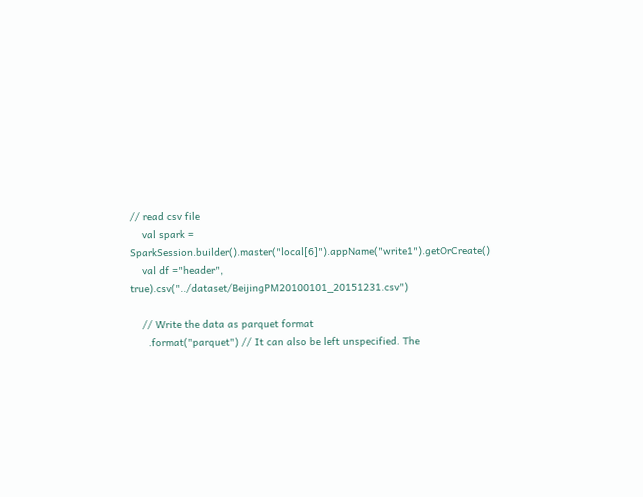// read csv file
    val spark = SparkSession.builder().master("local[6]").appName("write1").getOrCreate()
    val df ="header", true).csv("../dataset/BeijingPM20100101_20151231.csv")

    // Write the data as parquet format
      .format("parquet") // It can also be left unspecified. The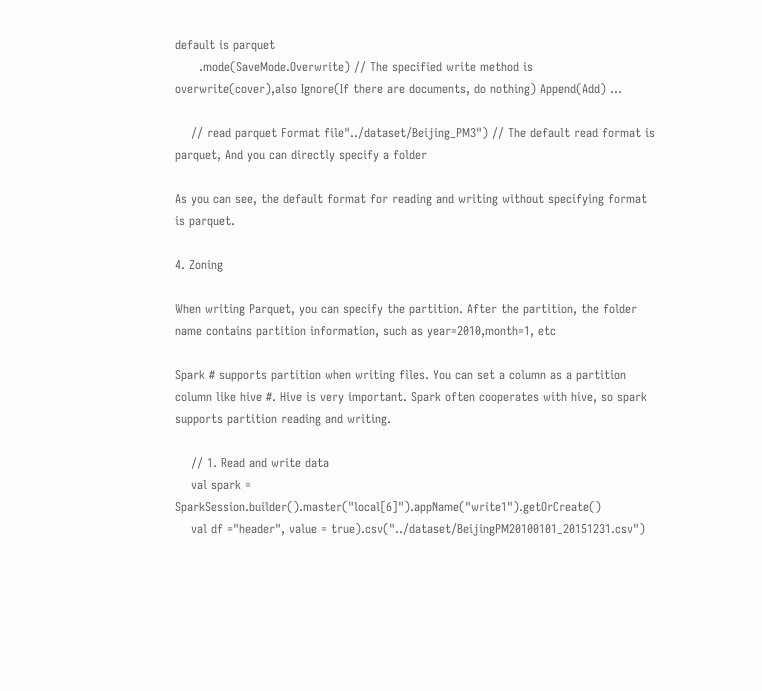default is parquet
      .mode(SaveMode.Overwrite) // The specified write method is overwrite(cover),also Ignore(If there are documents, do nothing) Append(Add) ...

    // read parquet Format file"../dataset/Beijing_PM3") // The default read format is parquet, And you can directly specify a folder

As you can see, the default format for reading and writing without specifying format is parquet.

4. Zoning

When writing Parquet, you can specify the partition. After the partition, the folder name contains partition information, such as year=2010,month=1, etc

Spark # supports partition when writing files. You can set a column as a partition column like hive #. Hive is very important. Spark often cooperates with hive, so spark supports partition reading and writing.

    // 1. Read and write data
    val spark = SparkSession.builder().master("local[6]").appName("write1").getOrCreate()
    val df ="header", value = true).csv("../dataset/BeijingPM20100101_20151231.csv")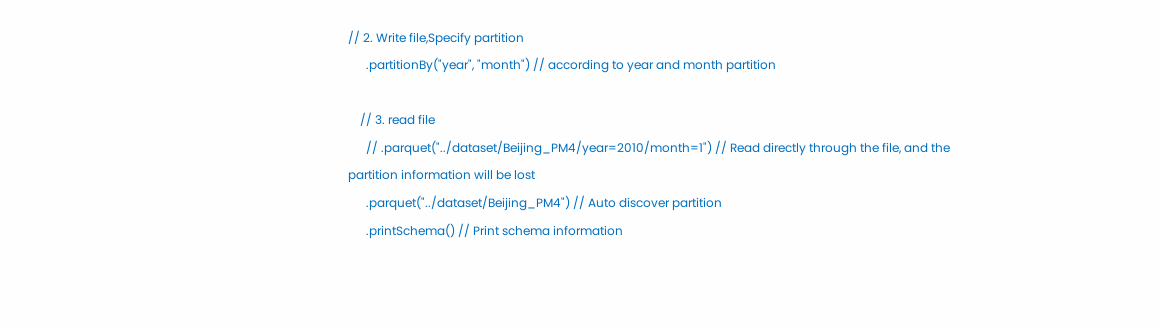// 2. Write file,Specify partition
      .partitionBy("year", "month") // according to year and month partition

    // 3. read file
      // .parquet("../dataset/Beijing_PM4/year=2010/month=1") // Read directly through the file, and the partition information will be lost
      .parquet("../dataset/Beijing_PM4") // Auto discover partition
      .printSchema() // Print schema information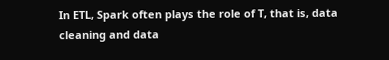In ETL, Spark often plays the role of T, that is, data cleaning and data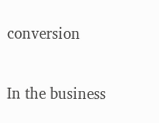conversion

In the business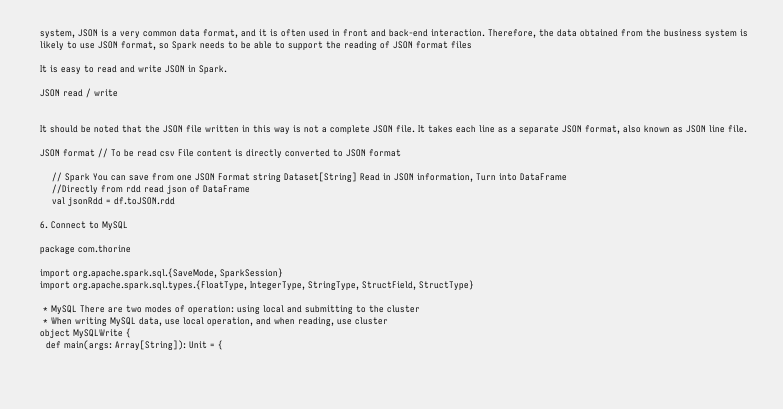system, JSON is a very common data format, and it is often used in front and back-end interaction. Therefore, the data obtained from the business system is likely to use JSON format, so Spark needs to be able to support the reading of JSON format files

It is easy to read and write JSON in Spark.

JSON read / write


It should be noted that the JSON file written in this way is not a complete JSON file. It takes each line as a separate JSON format, also known as JSON line file.

JSON format // To be read csv File content is directly converted to JSON format

    // Spark You can save from one JSON Format string Dataset[String] Read in JSON information, Turn into DataFrame
    //Directly from rdd read json of DataFrame
    val jsonRdd = df.toJSON.rdd

6. Connect to MySQL

package com.thorine

import org.apache.spark.sql.{SaveMode, SparkSession}
import org.apache.spark.sql.types.{FloatType, IntegerType, StringType, StructField, StructType}

 * MySQL There are two modes of operation: using local and submitting to the cluster
 * When writing MySQL data, use local operation, and when reading, use cluster
object MySQLWrite {
  def main(args: Array[String]): Unit = {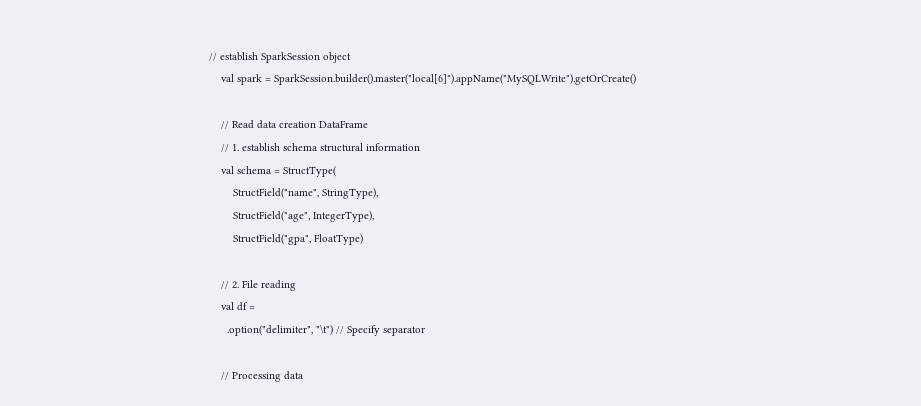// establish SparkSession object
    val spark = SparkSession.builder().master("local[6]").appName("MySQLWrite").getOrCreate()

    // Read data creation DataFrame
    // 1. establish schema structural information
    val schema = StructType(
        StructField("name", StringType),
        StructField("age", IntegerType),
        StructField("gpa", FloatType)

    // 2. File reading
    val df =
      .option("delimiter", "\t") // Specify separator

    // Processing data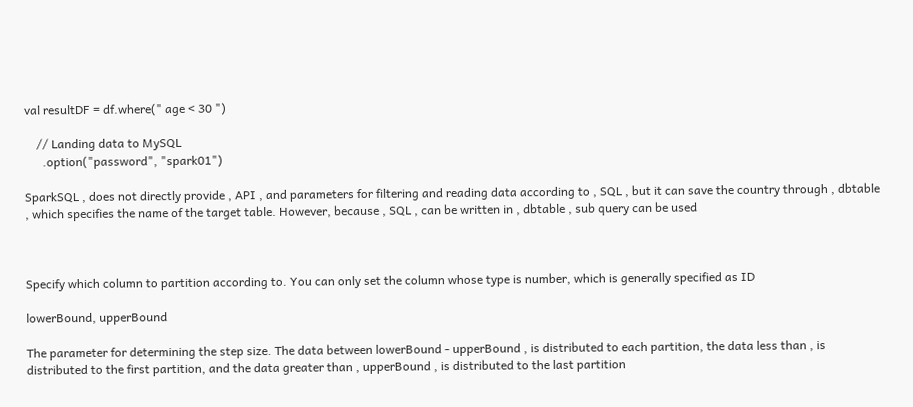val resultDF = df.where(" age < 30 ")

    // Landing data to MySQL
      .option("password", "spark01")

SparkSQL , does not directly provide , API , and parameters for filtering and reading data according to , SQL , but it can save the country through , dbtable , which specifies the name of the target table. However, because , SQL , can be written in , dbtable , sub query can be used



Specify which column to partition according to. You can only set the column whose type is number, which is generally specified as ID

lowerBound, upperBound

The parameter for determining the step size. The data between lowerBound - upperBound , is distributed to each partition, the data less than , is distributed to the first partition, and the data greater than , upperBound , is distributed to the last partition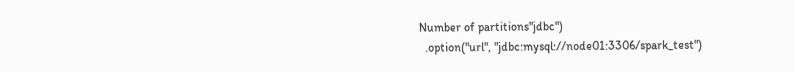Number of partitions"jdbc")
  .option("url", "jdbc:mysql://node01:3306/spark_test")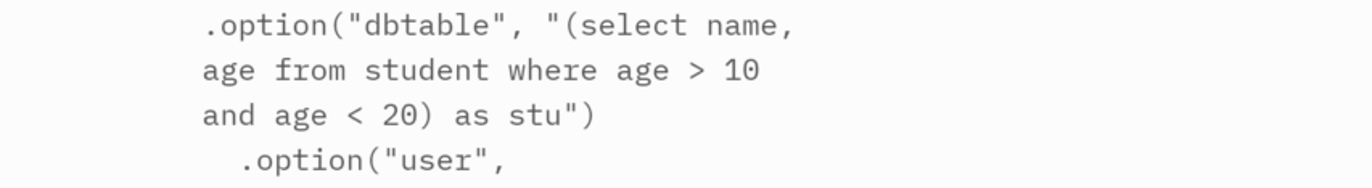.option("dbtable", "(select name, age from student where age > 10 and age < 20) as stu")
  .option("user",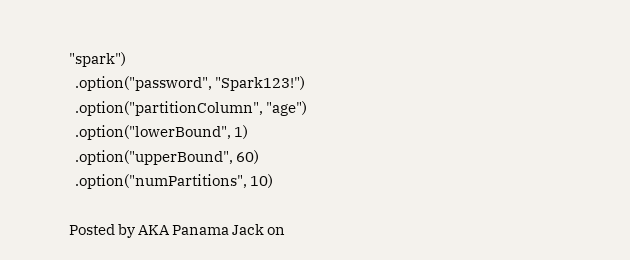"spark")
  .option("password", "Spark123!")
  .option("partitionColumn", "age")
  .option("lowerBound", 1)
  .option("upperBound", 60)
  .option("numPartitions", 10)

Posted by AKA Panama Jack on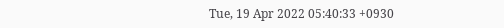Tue, 19 Apr 2022 05:40:33 +0930